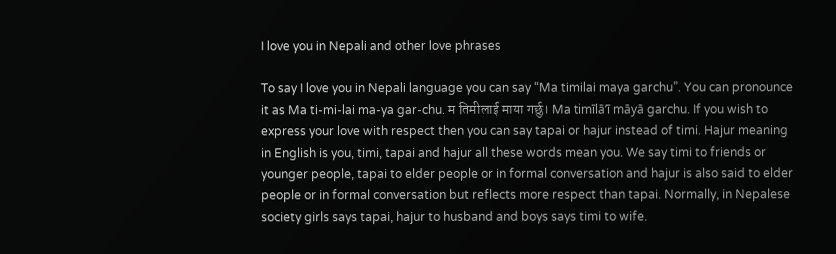I love you in Nepali and other love phrases

To say I love you in Nepali language you can say “Ma timilai maya garchu”. You can pronounce it as Ma ti-mi-lai ma-ya gar-chu. म तिमीलाई माया गर्छु। Ma timīlā’ī māyā garchu. If you wish to express your love with respect then you can say tapai or hajur instead of timi. Hajur meaning in English is you, timi, tapai and hajur all these words mean you. We say timi to friends or younger people, tapai to elder people or in formal conversation and hajur is also said to elder people or in formal conversation but reflects more respect than tapai. Normally, in Nepalese society girls says tapai, hajur to husband and boys says timi to wife.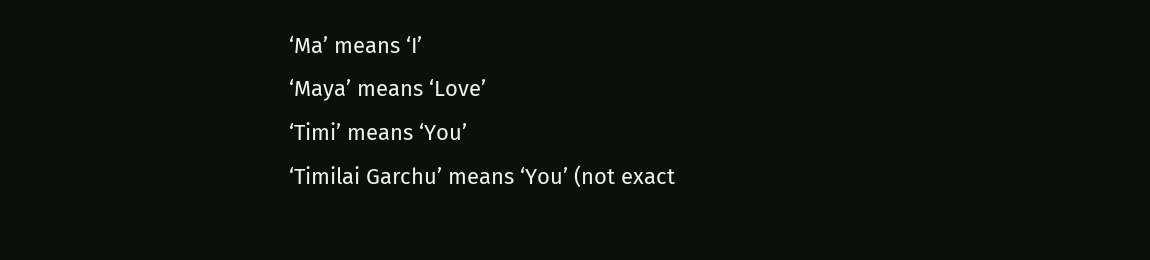‘Ma’ means ‘I’
‘Maya’ means ‘Love’
‘Timi’ means ‘You’
‘Timilai Garchu’ means ‘You’ (not exact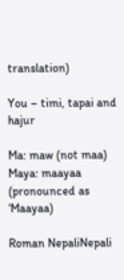translation)

You – timi, tapai and hajur

Ma: maw (not maa)
Maya: maayaa (pronounced as ‘Maayaa)

Roman NepaliNepali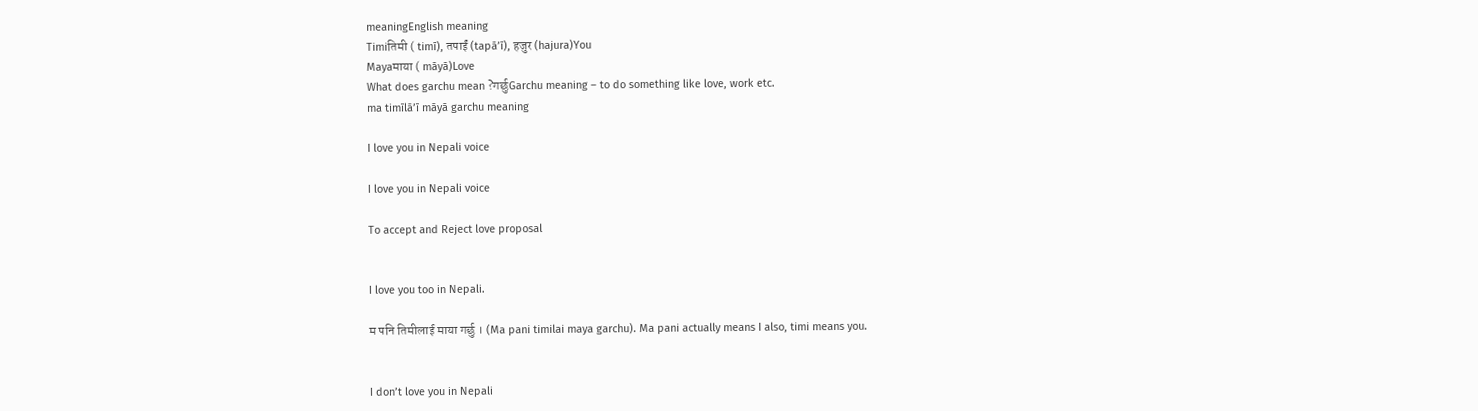meaningEnglish meaning
Timiतिमी ( timī), तपाईं (tapā’ī), हजुर (hajura)You
Mayaमाया ( māyā)Love
What does garchu mean ?गर्छुGarchu meaning – to do something like love, work etc.
ma timīlā’ī māyā garchu meaning

I love you in Nepali voice

I love you in Nepali voice

To accept and Reject love proposal


I love you too in Nepali.

म पनि तिमीलाई माया गर्छु । (Ma pani timilai maya garchu). Ma pani actually means I also, timi means you.


I don’t love you in Nepali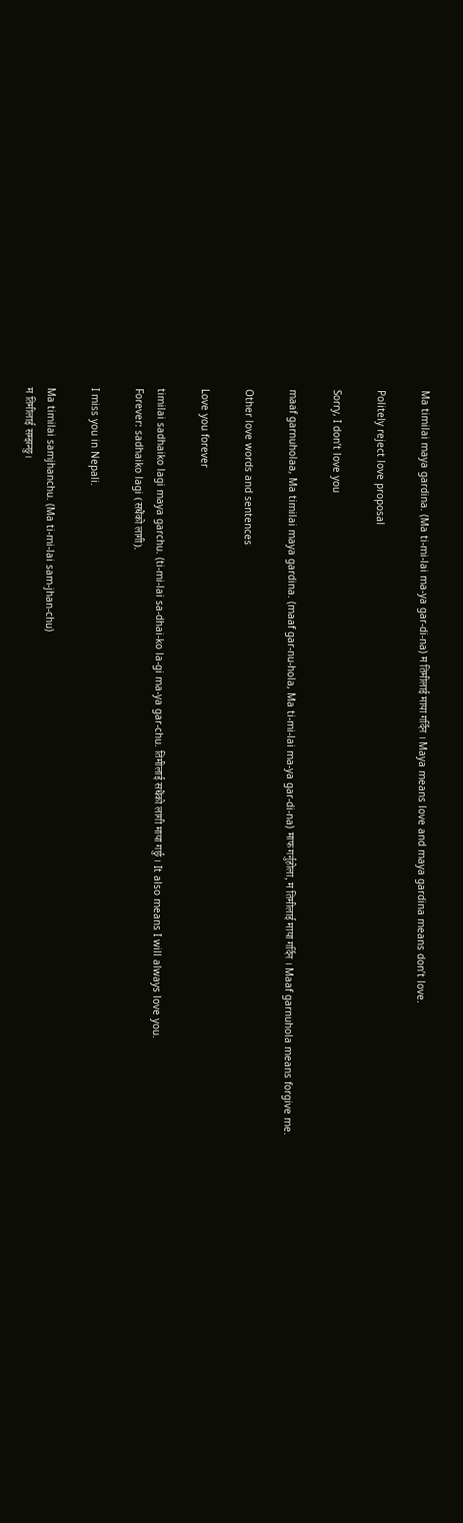Ma timilai maya gardina. (Ma ti-mi-lai ma-ya gar-di-na) म तिमीलाई माया गर्दिन । Maya means love and maya gardina means don’t love.

Politely reject love proposal

Sorry, I don’t love you

maaf garnuholaa, Ma timilai maya gardina. (maaf gar-nu-hola, Ma ti-mi-lai ma-ya gar-di-na) माफ गर्नुहोला, म तिमीलाई माया गर्दिन । Maaf garnuhola means forgive me.

Other love words and sentences

Love you forever

timilai sadhaiko lagi maya garchu. (ti-mi-lai sa-dhai-ko la-gi ma-ya gar-chu. तिमीलाई सधैंको लागी माया गर्छु । It also means I will always love you.
Forever: sadhaiko lagi (सधैंको लागी).

I miss you in Nepali.

Ma timilai samjhanchu. (Ma ti-mi-lai sam-jhan-chu)
म तिमीलाई सम्झन्छु।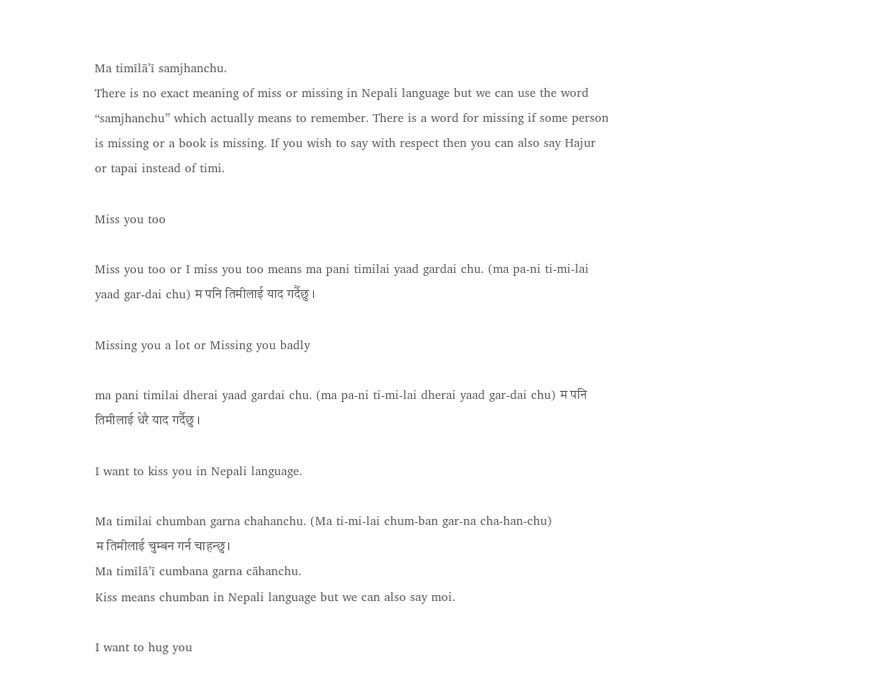Ma timīlā’ī samjhanchu.
There is no exact meaning of miss or missing in Nepali language but we can use the word “samjhanchu” which actually means to remember. There is a word for missing if some person is missing or a book is missing. If you wish to say with respect then you can also say Hajur or tapai instead of timi.

Miss you too

Miss you too or I miss you too means ma pani timilai yaad gardai chu. (ma pa-ni ti-mi-lai yaad gar-dai chu) म पनि तिमीलाई याद गर्दैछु ।

Missing you a lot or Missing you badly

ma pani timilai dherai yaad gardai chu. (ma pa-ni ti-mi-lai dherai yaad gar-dai chu) म पनि तिमीलाई धेरै याद गर्दैछु ।

I want to kiss you in Nepali language.

Ma timilai chumban garna chahanchu. (Ma ti-mi-lai chum-ban gar-na cha-han-chu)
म तिमीलाई चुम्बन गर्न चाहन्छु।
Ma timīlā’ī cumbana garna cāhanchu.
Kiss means chumban in Nepali language but we can also say moi.

I want to hug you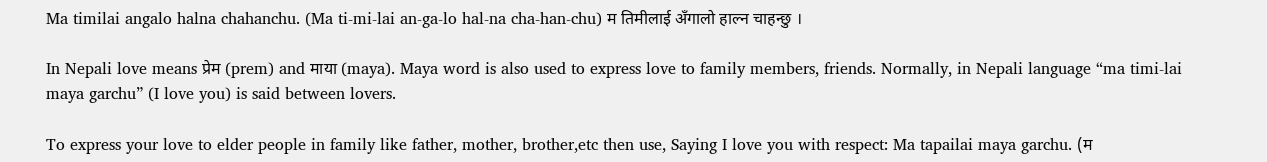Ma timilai angalo halna chahanchu. (Ma ti-mi-lai an-ga-lo hal-na cha-han-chu) म तिमीलाई अँगालो हाल्न चाहन्छु ।

In Nepali love means प्रेम (prem) and माया (maya). Maya word is also used to express love to family members, friends. Normally, in Nepali language “ma timi-lai maya garchu” (I love you) is said between lovers.

To express your love to elder people in family like father, mother, brother,etc then use, Saying I love you with respect: Ma tapailai maya garchu. (म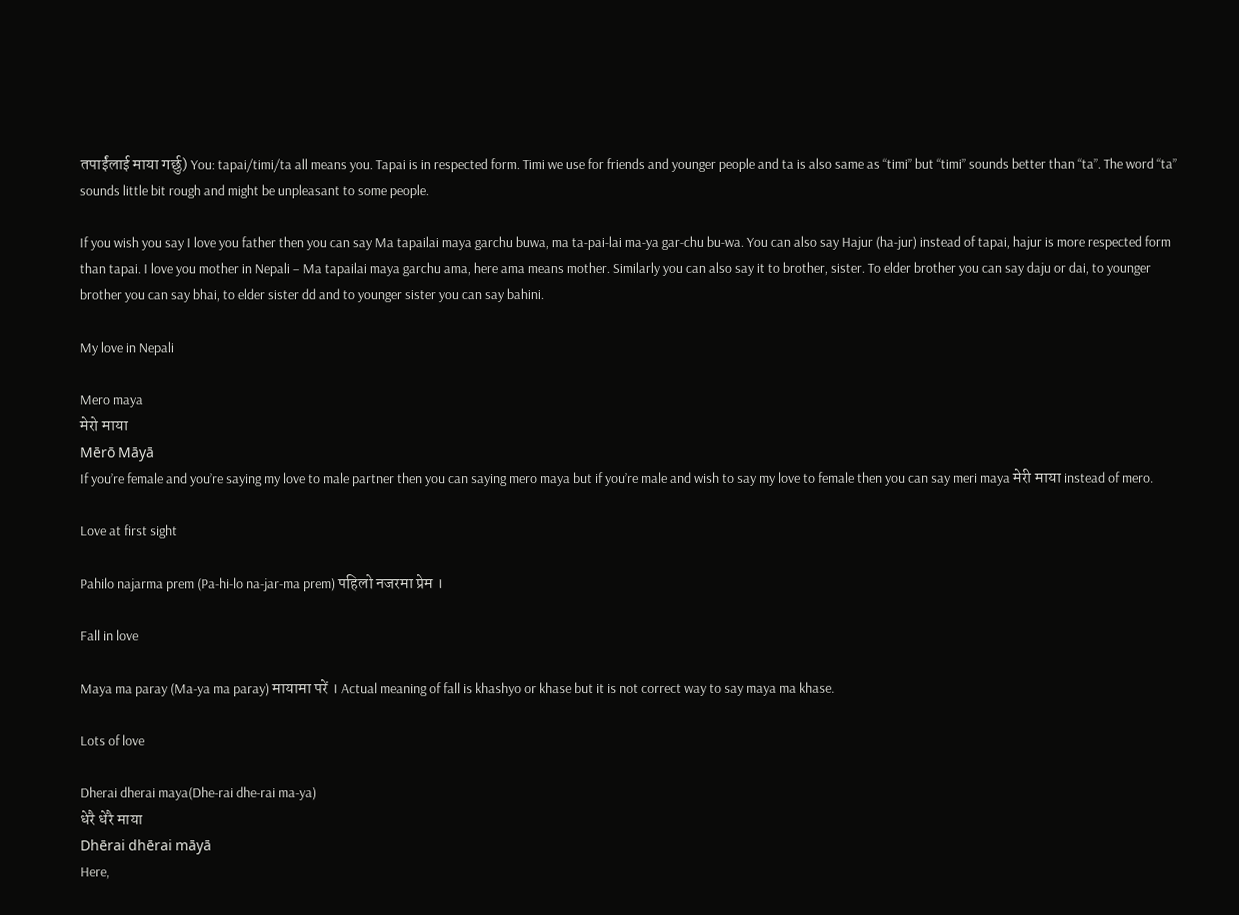तपाईंलाई माया गर्छु) You: tapai/timi/ta all means you. Tapai is in respected form. Timi we use for friends and younger people and ta is also same as “timi” but “timi” sounds better than “ta”. The word “ta” sounds little bit rough and might be unpleasant to some people.

If you wish you say I love you father then you can say Ma tapailai maya garchu buwa, ma ta-pai-lai ma-ya gar-chu bu-wa. You can also say Hajur (ha-jur) instead of tapai, hajur is more respected form than tapai. I love you mother in Nepali – Ma tapailai maya garchu ama, here ama means mother. Similarly you can also say it to brother, sister. To elder brother you can say daju or dai, to younger brother you can say bhai, to elder sister dd and to younger sister you can say bahini.

My love in Nepali

Mero maya
मेरो माया
Mērō Māyā
If you’re female and you’re saying my love to male partner then you can saying mero maya but if you’re male and wish to say my love to female then you can say meri maya मेरी माया instead of mero.

Love at first sight

Pahilo najarma prem (Pa-hi-lo na-jar-ma prem) पहिलो नजरमा प्रेम ।

Fall in love

Maya ma paray (Ma-ya ma paray) मायामा परें । Actual meaning of fall is khashyo or khase but it is not correct way to say maya ma khase.

Lots of love

Dherai dherai maya(Dhe-rai dhe-rai ma-ya)
धेरै धेरै माया
Dhērai dhērai māyā
Here,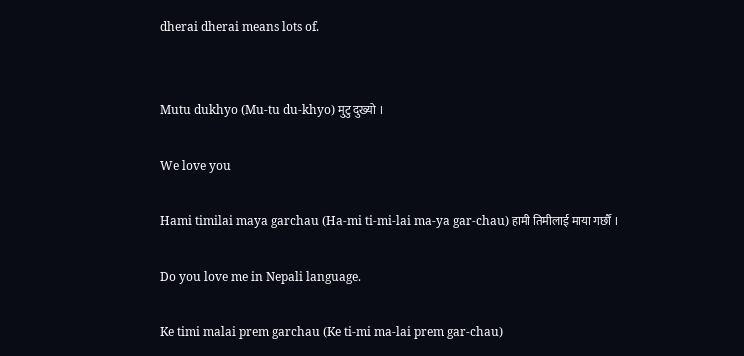dherai dherai means lots of.


Mutu dukhyo (Mu-tu du-khyo) मुटु दुख्यो ।

We love you

Hami timilai maya garchau (Ha-mi ti-mi-lai ma-ya gar-chau) हामी तिमीलाई माया गर्छौं ।

Do you love me in Nepali language.

Ke timi malai prem garchau (Ke ti-mi ma-lai prem gar-chau)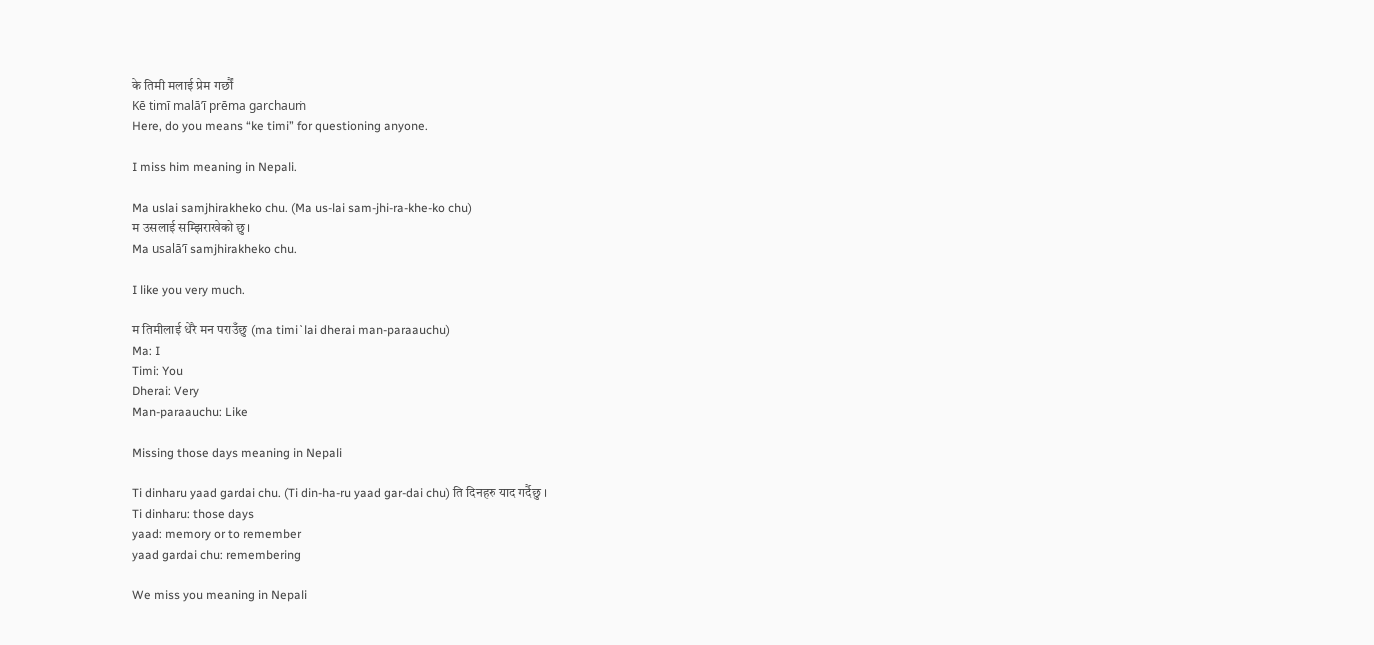के तिमी मलाई प्रेम गर्छौं
Kē timī malā’ī prēma garchauṁ
Here, do you means “ke timi” for questioning anyone.

I miss him meaning in Nepali.

Ma uslai samjhirakheko chu. (Ma us-lai sam-jhi-ra-khe-ko chu)
म उसलाई सम्झिराखेको छु।
Ma usalā’ī samjhirakheko chu.

I like you very much.

म तिमीलाई धेरै मन पराउँछु (ma timi`lai dherai man-paraauchu)
Ma: I
Timi: You
Dherai: Very
Man-paraauchu: Like

Missing those days meaning in Nepali

Ti dinharu yaad gardai chu. (Ti din-ha-ru yaad gar-dai chu) ति दिनहरु याद गर्दैछु ।
Ti dinharu: those days
yaad: memory or to remember
yaad gardai chu: remembering

We miss you meaning in Nepali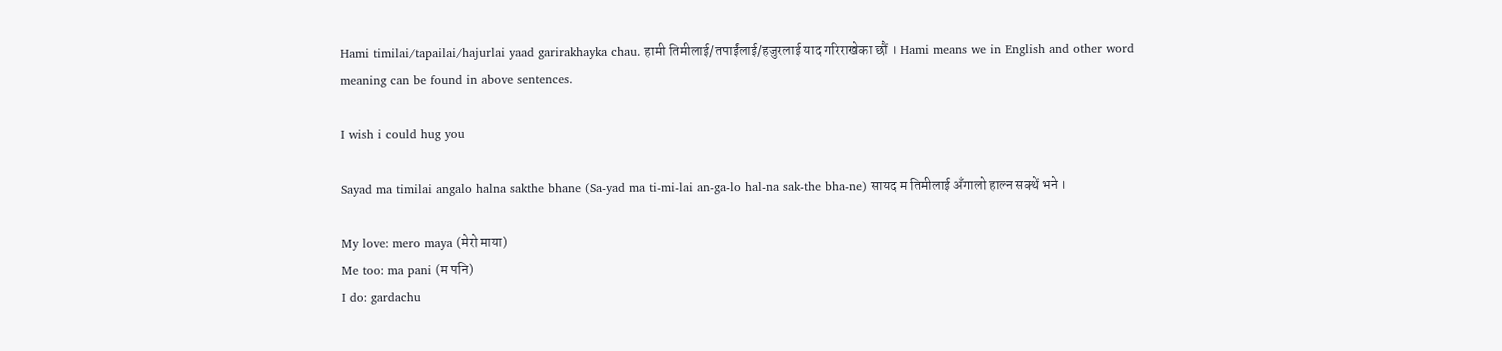Hami timilai/tapailai/hajurlai yaad garirakhayka chau. हामी तिमीलाई/तपाईंलाई/हजुरलाई याद गरिराखेका छौं । Hami means we in English and other word meaning can be found in above sentences.

I wish i could hug you

Sayad ma timilai angalo halna sakthe bhane (Sa-yad ma ti-mi-lai an-ga-lo hal-na sak-the bha-ne) सायद म तिमीलाई अँगालो हाल्न सक्थें भने ।

My love: mero maya (मेरो माया)
Me too: ma pani (म पनि)
I do: gardachu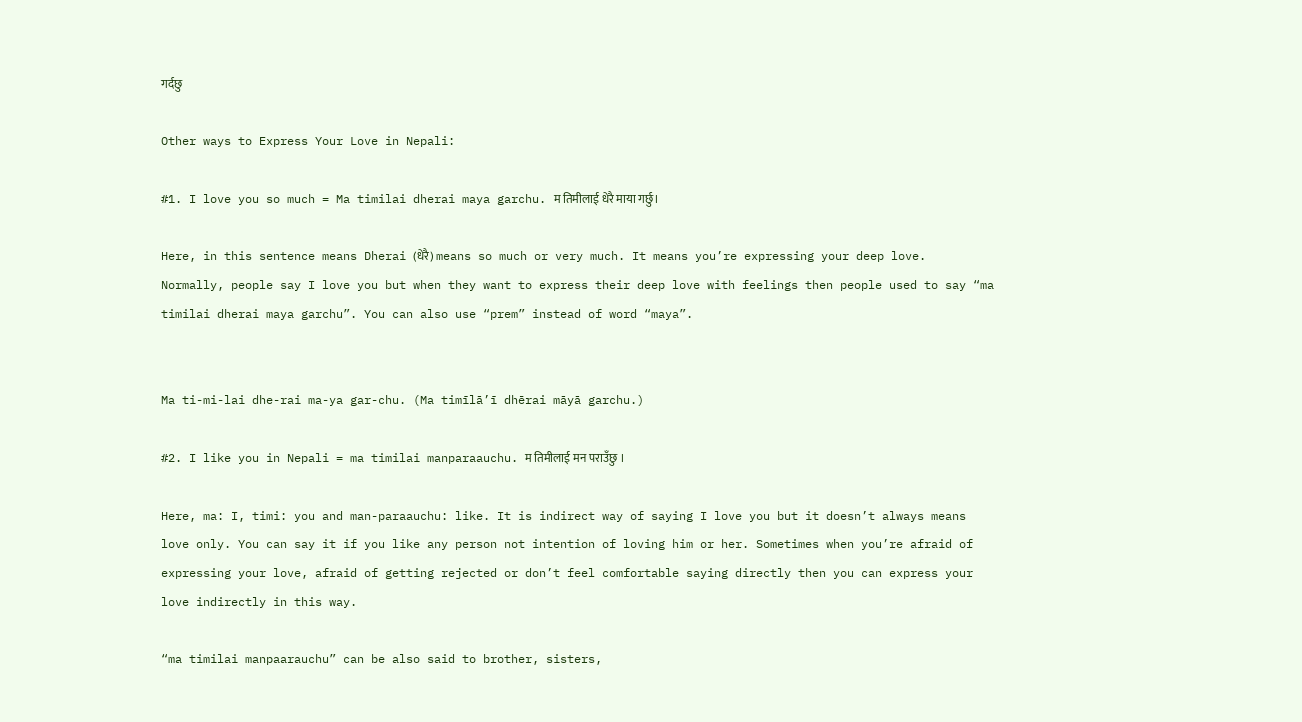गर्दछु

Other ways to Express Your Love in Nepali:

#1. I love you so much = Ma timilai dherai maya garchu. म तिमीलाई धेरै माया गर्छु।

Here, in this sentence means Dherai (धेरै) means so much or very much. It means you’re expressing your deep love. Normally, people say I love you but when they want to express their deep love with feelings then people used to say “ma timilai dherai maya garchu”. You can also use “prem” instead of word “maya”.


Ma ti-mi-lai dhe-rai ma-ya gar-chu. (Ma timīlā’ī dhērai māyā garchu.)

#2. I like you in Nepali = ma timilai manparaauchu. म तिमीलाई मन पराउँछु ।

Here, ma: I, timi: you and man-paraauchu: like. It is indirect way of saying I love you but it doesn’t always means love only. You can say it if you like any person not intention of loving him or her. Sometimes when you’re afraid of expressing your love, afraid of getting rejected or don’t feel comfortable saying directly then you can express your love indirectly in this way.

“ma timilai manpaarauchu” can be also said to brother, sisters,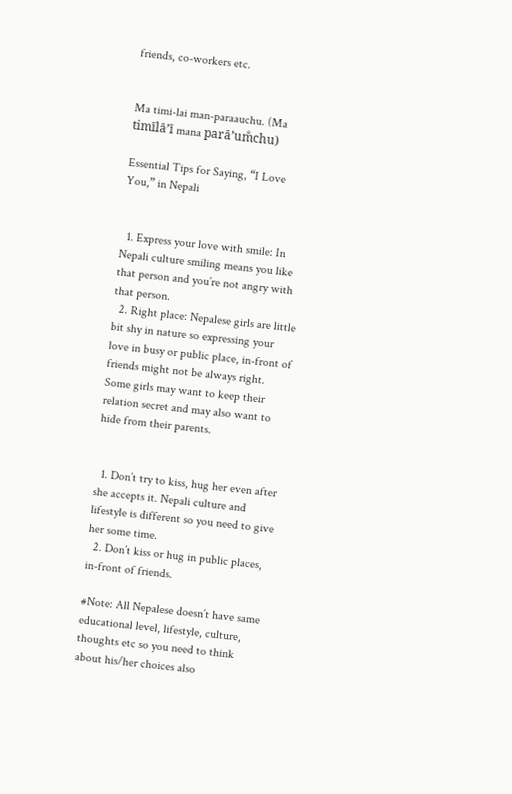friends, co-workers etc.


Ma timi-lai man-paraauchu. (Ma timīlā’ī mana parā’um̐chu)

Essential Tips for Saying, “I Love You,” in Nepali


  1. Express your love with smile: In Nepali culture smiling means you like that person and you’re not angry with that person.
  2. Right place: Nepalese girls are little bit shy in nature so expressing your love in busy or public place, in-front of friends might not be always right. Some girls may want to keep their relation secret and may also want to hide from their parents.


  1. Don’t try to kiss, hug her even after she accepts it. Nepali culture and lifestyle is different so you need to give her some time.
  2. Don’t kiss or hug in public places, in-front of friends.

#Note: All Nepalese doesn’t have same educational level, lifestyle, culture, thoughts etc so you need to think about his/her choices also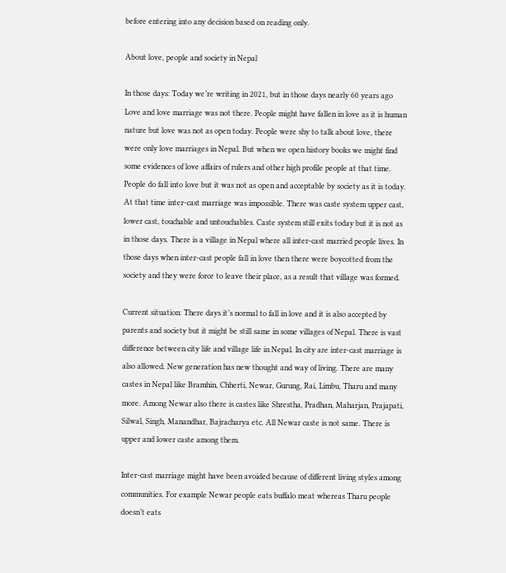before entering into any decision based on reading only.

About love, people and society in Nepal

In those days: Today we’re writing in 2021, but in those days nearly 60 years ago Love and love marriage was not there. People might have fallen in love as it is human nature but love was not as open today. People were shy to talk about love, there were only love marriages in Nepal. But when we open history books we might find some evidences of love affairs of rulers and other high profile people at that time. People do fall into love but it was not as open and acceptable by society as it is today. At that time inter-cast marriage was impossible. There was caste system upper cast, lower cast, touchable and untouchables. Caste system still exits today but it is not as in those days. There is a village in Nepal where all inter-cast married people lives. In those days when inter-cast people fall in love then there were boycotted from the society and they were force to leave their place, as a result that village was formed.

Current situation: There days it’s normal to fall in love and it is also accepted by parents and society but it might be still same in some villages of Nepal. There is vast difference between city life and village life in Nepal. In city are inter-cast marriage is also allowed. New generation has new thought and way of living. There are many castes in Nepal like Bramhin, Chherti, Newar, Gurung, Rai, Limbu, Tharu and many more. Among Newar also there is castes like Shrestha, Pradhan, Maharjan, Prajapati, Silwal, Singh, Manandhar, Bajracharya etc. All Newar caste is not same. There is upper and lower caste among them.

Inter-cast marriage might have been avoided because of different living styles among communities. For example Newar people eats buffalo meat whereas Tharu people doesn’t eats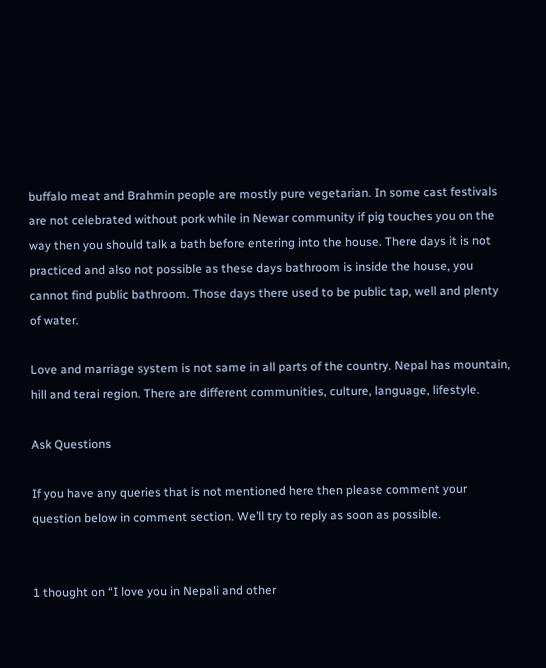buffalo meat and Brahmin people are mostly pure vegetarian. In some cast festivals are not celebrated without pork while in Newar community if pig touches you on the way then you should talk a bath before entering into the house. There days it is not practiced and also not possible as these days bathroom is inside the house, you cannot find public bathroom. Those days there used to be public tap, well and plenty of water.

Love and marriage system is not same in all parts of the country. Nepal has mountain, hill and terai region. There are different communities, culture, language, lifestyle.

Ask Questions

If you have any queries that is not mentioned here then please comment your question below in comment section. We’ll try to reply as soon as possible.


1 thought on “I love you in Nepali and other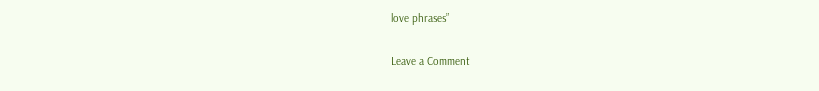love phrases”

Leave a Comment